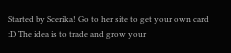Started by Scerika! Go to her site to get your own card :D The idea is to trade and grow your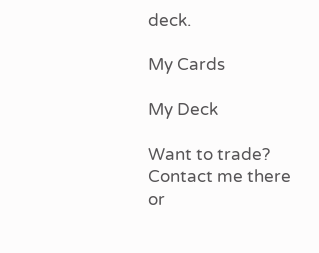deck.

My Cards

My Deck

Want to trade? Contact me there or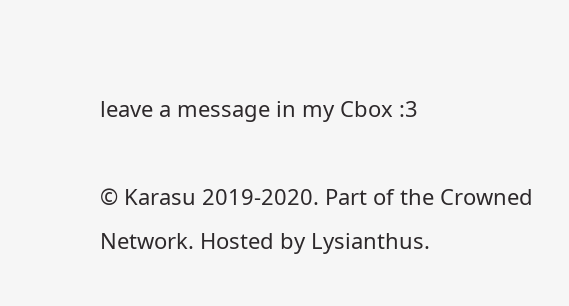leave a message in my Cbox :3

© Karasu 2019-2020. Part of the Crowned Network. Hosted by Lysianthus.